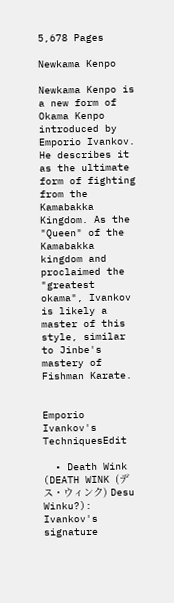5,678 Pages

Newkama Kenpo

Newkama Kenpo is a new form of Okama Kenpo introduced by Emporio Ivankov. He describes it as the ultimate form of fighting from the Kamabakka Kingdom. As the "Queen" of the Kamabakka kingdom and proclaimed the "greatest okama", Ivankov is likely a master of this style, similar to Jinbe's mastery of Fishman Karate.


Emporio Ivankov's TechniquesEdit

  • Death Wink (DEATH WINK (デス・ウィンク) Desu Winku?): Ivankov's signature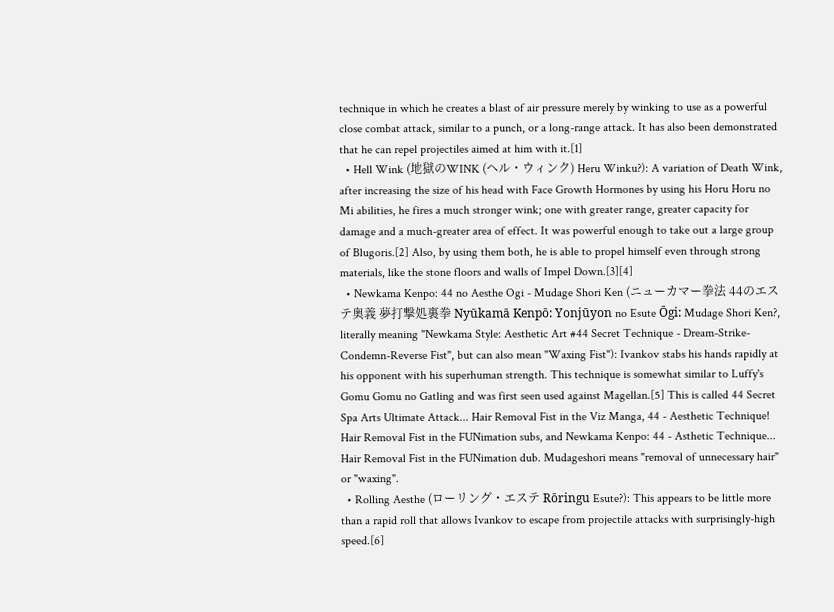technique in which he creates a blast of air pressure merely by winking to use as a powerful close combat attack, similar to a punch, or a long-range attack. It has also been demonstrated that he can repel projectiles aimed at him with it.[1]
  • Hell Wink (地獄のWINK (ヘル・ウィンク) Heru Winku?): A variation of Death Wink, after increasing the size of his head with Face Growth Hormones by using his Horu Horu no Mi abilities, he fires a much stronger wink; one with greater range, greater capacity for damage and a much-greater area of effect. It was powerful enough to take out a large group of Blugoris.[2] Also, by using them both, he is able to propel himself even through strong materials, like the stone floors and walls of Impel Down.[3][4]
  • Newkama Kenpo: 44 no Aesthe Ogi - Mudage Shori Ken (ニューカマー拳法 44のエステ奥義 夢打撃処裏拳 Nyūkamā Kenpō: Yonjūyon no Esute Ōgi: Mudage Shori Ken?, literally meaning "Newkama Style: Aesthetic Art #44 Secret Technique - Dream-Strike-Condemn-Reverse Fist", but can also mean "Waxing Fist"): Ivankov stabs his hands rapidly at his opponent with his superhuman strength. This technique is somewhat similar to Luffy's Gomu Gomu no Gatling and was first seen used against Magellan.[5] This is called 44 Secret Spa Arts Ultimate Attack... Hair Removal Fist in the Viz Manga, 44 - Aesthetic Technique! Hair Removal Fist in the FUNimation subs, and Newkama Kenpo: 44 - Asthetic Technique... Hair Removal Fist in the FUNimation dub. Mudageshori means "removal of unnecessary hair" or "waxing".
  • Rolling Aesthe (ローリング・エステ Rōringu Esute?): This appears to be little more than a rapid roll that allows Ivankov to escape from projectile attacks with surprisingly-high speed.[6]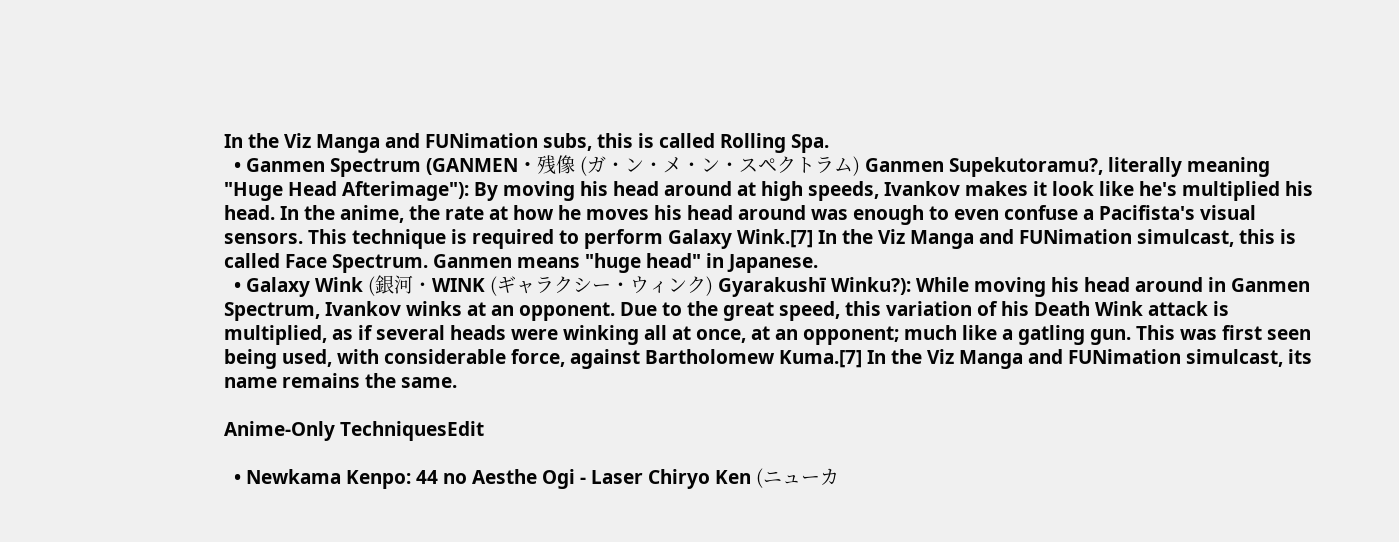In the Viz Manga and FUNimation subs, this is called Rolling Spa.
  • Ganmen Spectrum (GANMEN・残像 (ガ・ン・メ・ン・スペクトラム) Ganmen Supekutoramu?, literally meaning "Huge Head Afterimage"): By moving his head around at high speeds, Ivankov makes it look like he's multiplied his head. In the anime, the rate at how he moves his head around was enough to even confuse a Pacifista's visual sensors. This technique is required to perform Galaxy Wink.[7] In the Viz Manga and FUNimation simulcast, this is called Face Spectrum. Ganmen means "huge head" in Japanese.
  • Galaxy Wink (銀河・WINK (ギャラクシー・ウィンク) Gyarakushī Winku?): While moving his head around in Ganmen Spectrum, Ivankov winks at an opponent. Due to the great speed, this variation of his Death Wink attack is multiplied, as if several heads were winking all at once, at an opponent; much like a gatling gun. This was first seen being used, with considerable force, against Bartholomew Kuma.[7] In the Viz Manga and FUNimation simulcast, its name remains the same.

Anime-Only TechniquesEdit

  • Newkama Kenpo: 44 no Aesthe Ogi - Laser Chiryo Ken (ニューカ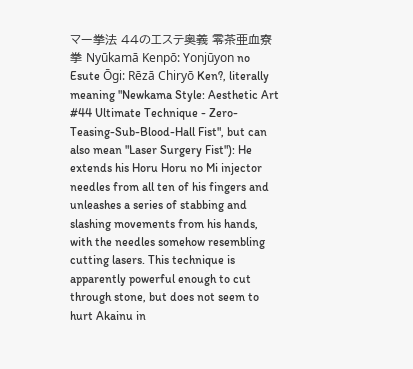マー拳法 44のエステ奥義 零茶亜血寮拳 Nyūkamā Kenpō: Yonjūyon no Esute Ōgi: Rēzā Chiryō Ken?, literally meaning "Newkama Style: Aesthetic Art #44 Ultimate Technique - Zero-Teasing-Sub-Blood-Hall Fist", but can also mean "Laser Surgery Fist"): He extends his Horu Horu no Mi injector needles from all ten of his fingers and unleashes a series of stabbing and slashing movements from his hands, with the needles somehow resembling cutting lasers. This technique is apparently powerful enough to cut through stone, but does not seem to hurt Akainu in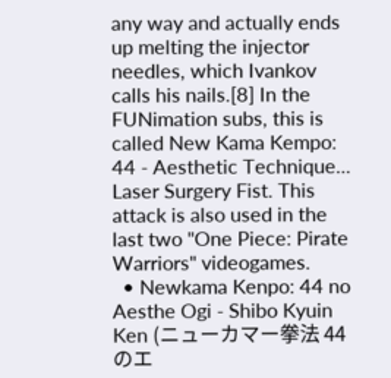any way and actually ends up melting the injector needles, which Ivankov calls his nails.[8] In the FUNimation subs, this is called New Kama Kempo: 44 - Aesthetic Technique... Laser Surgery Fist. This attack is also used in the last two "One Piece: Pirate Warriors" videogames.
  • Newkama Kenpo: 44 no Aesthe Ogi - Shibo Kyuin Ken (ニューカマー拳法 44のエ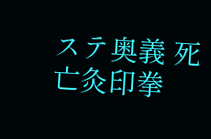ステ奥義 死亡灸印拳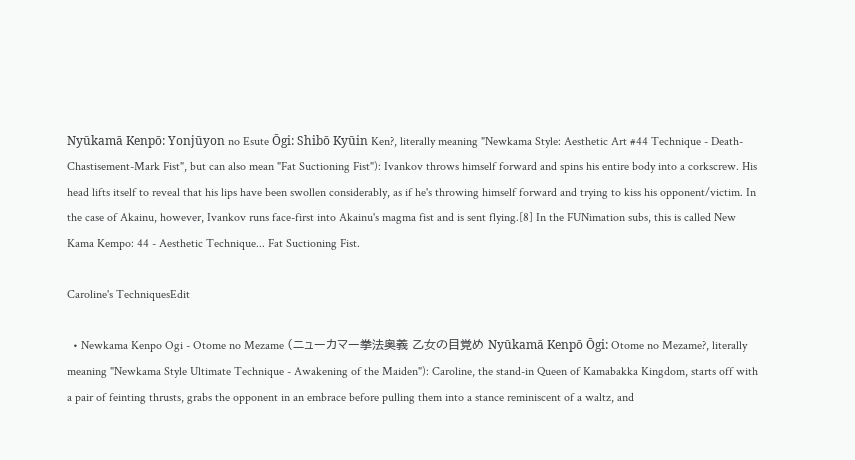Nyūkamā Kenpō: Yonjūyon no Esute Ōgi: Shibō Kyūin Ken?, literally meaning "Newkama Style: Aesthetic Art #44 Technique - Death-Chastisement-Mark Fist", but can also mean "Fat Suctioning Fist"): Ivankov throws himself forward and spins his entire body into a corkscrew. His head lifts itself to reveal that his lips have been swollen considerably, as if he's throwing himself forward and trying to kiss his opponent/victim. In the case of Akainu, however, Ivankov runs face-first into Akainu's magma fist and is sent flying.[8] In the FUNimation subs, this is called New Kama Kempo: 44 - Aesthetic Technique... Fat Suctioning Fist.

Caroline's TechniquesEdit

  • Newkama Kenpo Ogi - Otome no Mezame (ニューカマー拳法奥義 乙女の目覚め Nyūkamā Kenpō Ōgi: Otome no Mezame?, literally meaning "Newkama Style Ultimate Technique - Awakening of the Maiden"): Caroline, the stand-in Queen of Kamabakka Kingdom, starts off with a pair of feinting thrusts, grabs the opponent in an embrace before pulling them into a stance reminiscent of a waltz, and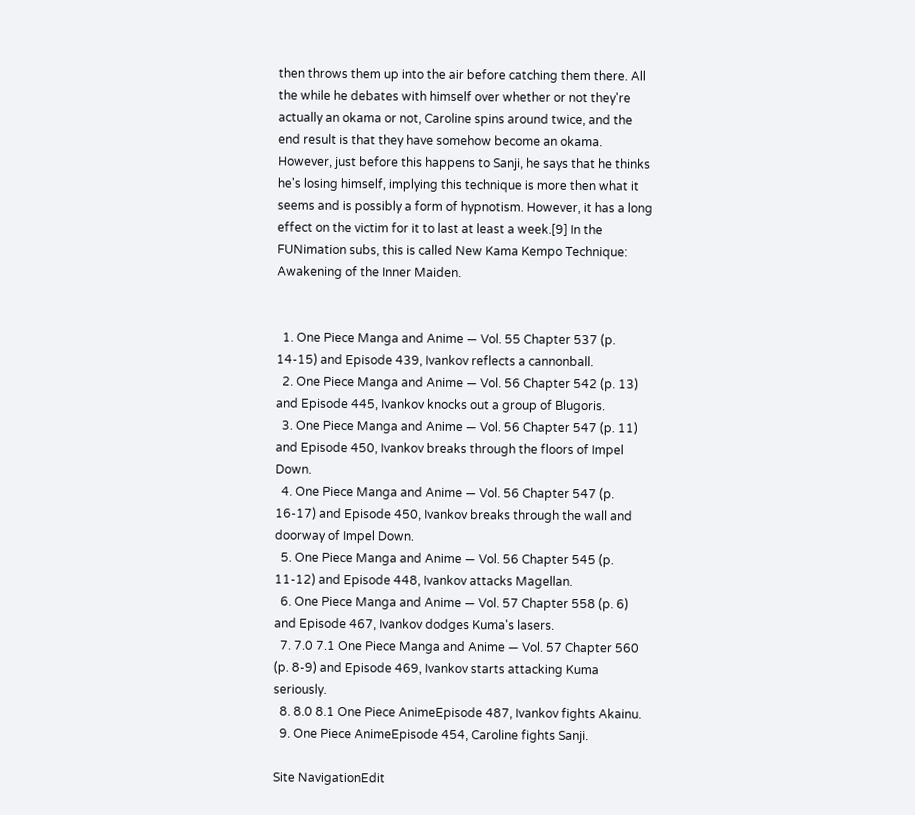then throws them up into the air before catching them there. All the while he debates with himself over whether or not they're actually an okama or not, Caroline spins around twice, and the end result is that they have somehow become an okama. However, just before this happens to Sanji, he says that he thinks he's losing himself, implying this technique is more then what it seems and is possibly a form of hypnotism. However, it has a long effect on the victim for it to last at least a week.[9] In the FUNimation subs, this is called New Kama Kempo Technique: Awakening of the Inner Maiden.


  1. One Piece Manga and Anime — Vol. 55 Chapter 537 (p. 14-15) and Episode 439, Ivankov reflects a cannonball.
  2. One Piece Manga and Anime — Vol. 56 Chapter 542 (p. 13) and Episode 445, Ivankov knocks out a group of Blugoris.
  3. One Piece Manga and Anime — Vol. 56 Chapter 547 (p. 11) and Episode 450, Ivankov breaks through the floors of Impel Down.
  4. One Piece Manga and Anime — Vol. 56 Chapter 547 (p. 16-17) and Episode 450, Ivankov breaks through the wall and doorway of Impel Down.
  5. One Piece Manga and Anime — Vol. 56 Chapter 545 (p. 11-12) and Episode 448, Ivankov attacks Magellan.
  6. One Piece Manga and Anime — Vol. 57 Chapter 558 (p. 6) and Episode 467, Ivankov dodges Kuma's lasers.
  7. 7.0 7.1 One Piece Manga and Anime — Vol. 57 Chapter 560 (p. 8-9) and Episode 469, Ivankov starts attacking Kuma seriously.
  8. 8.0 8.1 One Piece AnimeEpisode 487, Ivankov fights Akainu.
  9. One Piece AnimeEpisode 454, Caroline fights Sanji.

Site NavigationEdit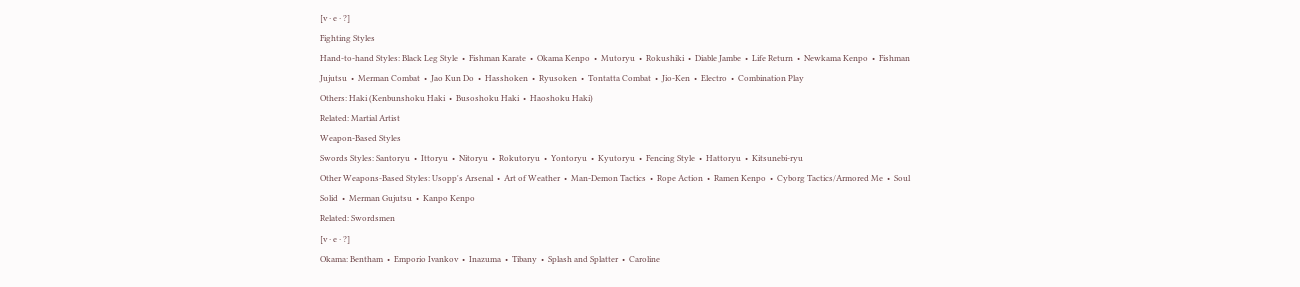[v · e · ?]
Fighting Styles
Hand-to-hand Styles: Black Leg Style  •  Fishman Karate  •  Okama Kenpo  •  Mutoryu  •  Rokushiki  •  Diable Jambe  •  Life Return  •  Newkama Kenpo  •  Fishman Jujutsu  •  Merman Combat  •  Jao Kun Do  •  Hasshoken  •  Ryusoken  •  Tontatta Combat  •  Jio-Ken  •  Electro  •  Combination Play
Others: Haki (Kenbunshoku Haki  •  Busoshoku Haki  •  Haoshoku Haki)
Related: Martial Artist
Weapon-Based Styles
Swords Styles: Santoryu  •  Ittoryu  •  Nitoryu  •  Rokutoryu  •  Yontoryu  •  Kyutoryu  •  Fencing Style  •  Hattoryu  •  Kitsunebi-ryu
Other Weapons-Based Styles: Usopp's Arsenal  •  Art of Weather  •  Man-Demon Tactics  •  Rope Action  •  Ramen Kenpo  •  Cyborg Tactics/Armored Me  •  Soul Solid  •  Merman Gujutsu  •  Kanpo Kenpo
Related: Swordsmen
[v · e · ?]
Okama: Bentham  •  Emporio Ivankov  •  Inazuma  •  Tibany  •  Splash and Splatter  •  Caroline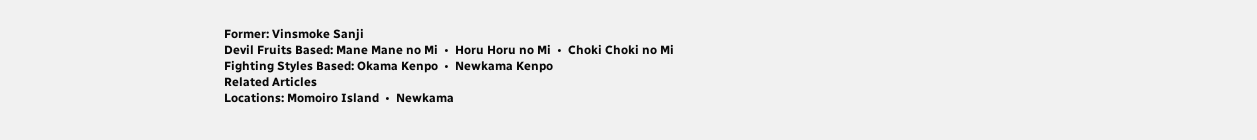Former: Vinsmoke Sanji
Devil Fruits Based: Mane Mane no Mi  •  Horu Horu no Mi  •  Choki Choki no Mi
Fighting Styles Based: Okama Kenpo  •  Newkama Kenpo
Related Articles
Locations: Momoiro Island  •  Newkama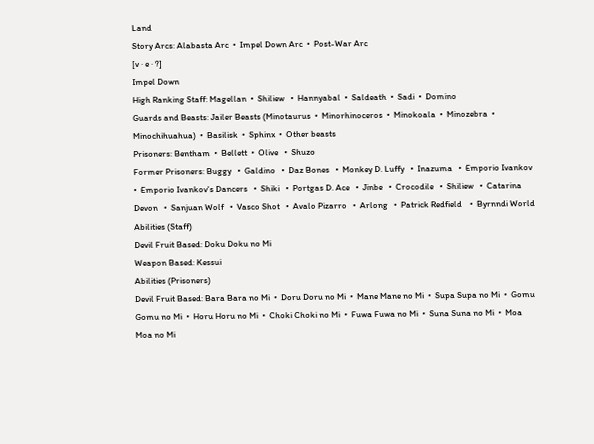Land
Story Arcs: Alabasta Arc  •  Impel Down Arc  •  Post-War Arc
[v · e · ?]
Impel Down
High Ranking Staff: Magellan  •  Shiliew   •  Hannyabal  •  Saldeath  •  Sadi  •  Domino
Guards and Beasts: Jailer Beasts (Minotaurus  •  Minorhinoceros  •  Minokoala  •  Minozebra  •  Minochihuahua)  •  Basilisk  •  Sphinx  •  Other beasts
Prisoners: Bentham  •  Bellett  •  Olive   •  Shuzo
Former Prisoners: Buggy   •  Galdino   •  Daz Bones   •  Monkey D. Luffy   •  Inazuma   •  Emporio Ivankov   •  Emporio Ivankov's Dancers   •  Shiki   •  Portgas D. Ace   •  Jinbe   •  Crocodile   •  Shiliew   •  Catarina Devon   •  Sanjuan Wolf   •  Vasco Shot   •  Avalo Pizarro   •  Arlong   •  Patrick Redfield    •  Byrnndi World
Abilities (Staff)
Devil Fruit Based: Doku Doku no Mi
Weapon Based: Kessui
Abilities (Prisoners)
Devil Fruit Based: Bara Bara no Mi  •  Doru Doru no Mi  •  Mane Mane no Mi  •  Supa Supa no Mi  •  Gomu Gomu no Mi  •  Horu Horu no Mi  •  Choki Choki no Mi  •  Fuwa Fuwa no Mi  •  Suna Suna no Mi  •  Moa Moa no Mi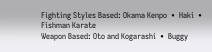Fighting Styles Based: Okama Kenpo  •  Haki  •  Fishman Karate
Weapon Based: Oto and Kogarashi  •  Buggy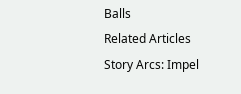Balls
Related Articles
Story Arcs: Impel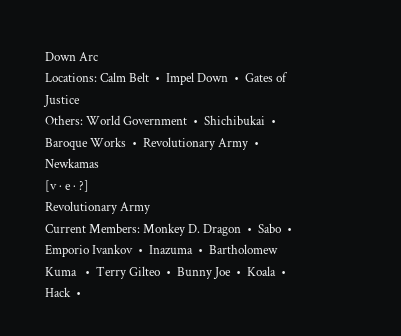Down Arc
Locations: Calm Belt  •  Impel Down  •  Gates of Justice
Others: World Government  •  Shichibukai  •  Baroque Works  •  Revolutionary Army  •  Newkamas
[v · e · ?]
Revolutionary Army
Current Members: Monkey D. Dragon  •  Sabo  •  Emporio Ivankov  •  Inazuma  •  Bartholomew Kuma   •  Terry Gilteo  •  Bunny Joe  •  Koala  •  Hack  •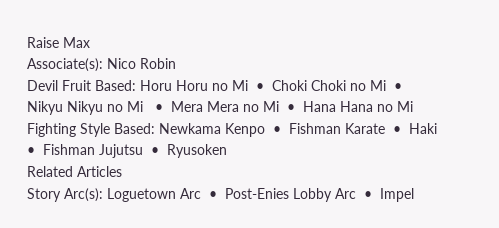Raise Max
Associate(s): Nico Robin
Devil Fruit Based: Horu Horu no Mi  •  Choki Choki no Mi  •  Nikyu Nikyu no Mi   •  Mera Mera no Mi  •  Hana Hana no Mi
Fighting Style Based: Newkama Kenpo  •  Fishman Karate  •  Haki  •  Fishman Jujutsu  •  Ryusoken
Related Articles
Story Arc(s): Loguetown Arc  •  Post-Enies Lobby Arc  •  Impel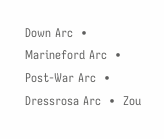Down Arc  •  Marineford Arc  •  Post-War Arc  •  Dressrosa Arc  •  Zou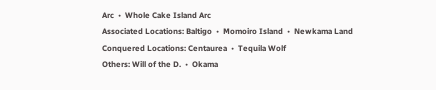Arc  •  Whole Cake Island Arc
Associated Locations: Baltigo  •  Momoiro Island  •  Newkama Land
Conquered Locations: Centaurea  •  Tequila Wolf
Others: Will of the D.  •  Okama